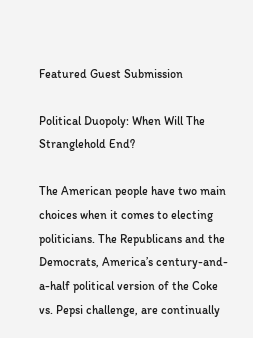Featured Guest Submission

Political Duopoly: When Will The Stranglehold End?

The American people have two main choices when it comes to electing politicians. The Republicans and the Democrats, America’s century-and-a-half political version of the Coke vs. Pepsi challenge, are continually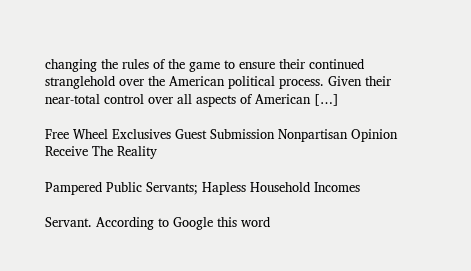changing the rules of the game to ensure their continued stranglehold over the American political process. Given their near-total control over all aspects of American […]

Free Wheel Exclusives Guest Submission Nonpartisan Opinion Receive The Reality

Pampered Public Servants; Hapless Household Incomes

Servant. According to Google this word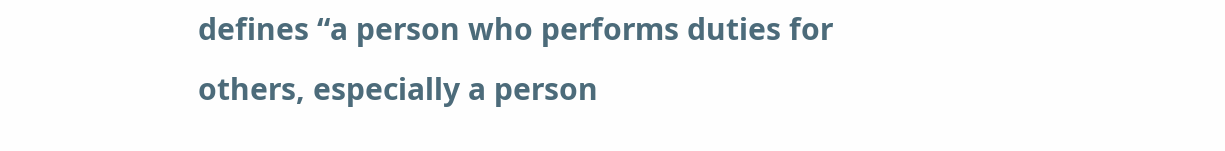defines “a person who performs duties for others, especially a person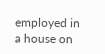employed in a house on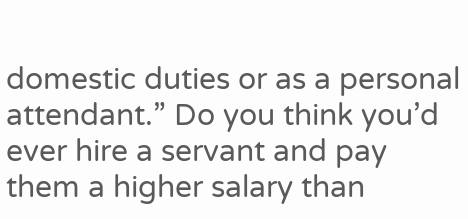domestic duties or as a personal attendant.” Do you think you’d ever hire a servant and pay them a higher salary than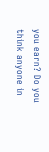you earn? Do you think anyone in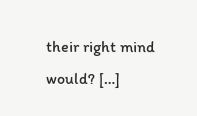their right mind would? […]